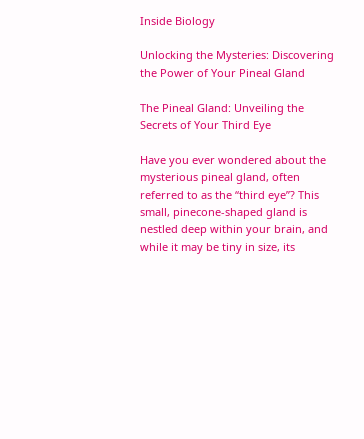Inside Biology

Unlocking the Mysteries: Discovering the Power of Your Pineal Gland

The Pineal Gland: Unveiling the Secrets of Your Third Eye

Have you ever wondered about the mysterious pineal gland, often referred to as the “third eye”? This small, pinecone-shaped gland is nestled deep within your brain, and while it may be tiny in size, its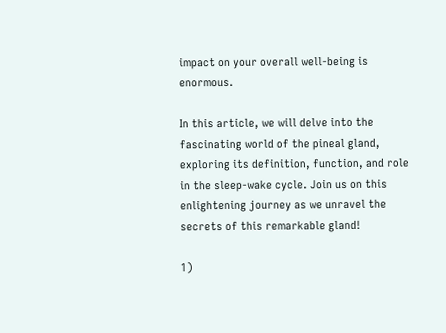impact on your overall well-being is enormous.

In this article, we will delve into the fascinating world of the pineal gland, exploring its definition, function, and role in the sleep-wake cycle. Join us on this enlightening journey as we unravel the secrets of this remarkable gland!

1)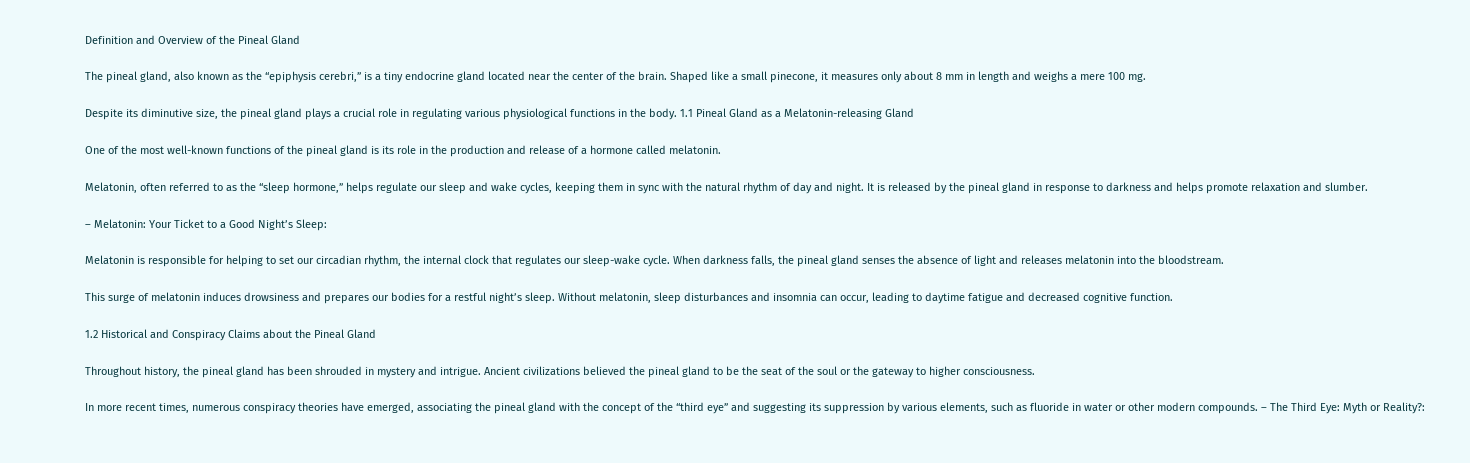Definition and Overview of the Pineal Gland

The pineal gland, also known as the “epiphysis cerebri,” is a tiny endocrine gland located near the center of the brain. Shaped like a small pinecone, it measures only about 8 mm in length and weighs a mere 100 mg.

Despite its diminutive size, the pineal gland plays a crucial role in regulating various physiological functions in the body. 1.1 Pineal Gland as a Melatonin-releasing Gland

One of the most well-known functions of the pineal gland is its role in the production and release of a hormone called melatonin.

Melatonin, often referred to as the “sleep hormone,” helps regulate our sleep and wake cycles, keeping them in sync with the natural rhythm of day and night. It is released by the pineal gland in response to darkness and helps promote relaxation and slumber.

– Melatonin: Your Ticket to a Good Night’s Sleep:

Melatonin is responsible for helping to set our circadian rhythm, the internal clock that regulates our sleep-wake cycle. When darkness falls, the pineal gland senses the absence of light and releases melatonin into the bloodstream.

This surge of melatonin induces drowsiness and prepares our bodies for a restful night’s sleep. Without melatonin, sleep disturbances and insomnia can occur, leading to daytime fatigue and decreased cognitive function.

1.2 Historical and Conspiracy Claims about the Pineal Gland

Throughout history, the pineal gland has been shrouded in mystery and intrigue. Ancient civilizations believed the pineal gland to be the seat of the soul or the gateway to higher consciousness.

In more recent times, numerous conspiracy theories have emerged, associating the pineal gland with the concept of the “third eye” and suggesting its suppression by various elements, such as fluoride in water or other modern compounds. – The Third Eye: Myth or Reality?: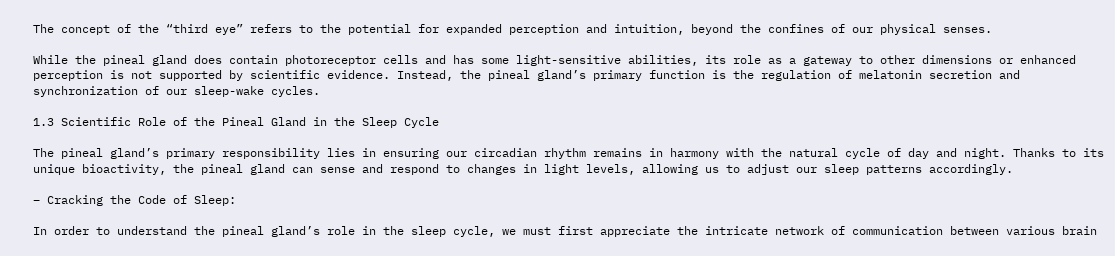The concept of the “third eye” refers to the potential for expanded perception and intuition, beyond the confines of our physical senses.

While the pineal gland does contain photoreceptor cells and has some light-sensitive abilities, its role as a gateway to other dimensions or enhanced perception is not supported by scientific evidence. Instead, the pineal gland’s primary function is the regulation of melatonin secretion and synchronization of our sleep-wake cycles.

1.3 Scientific Role of the Pineal Gland in the Sleep Cycle

The pineal gland’s primary responsibility lies in ensuring our circadian rhythm remains in harmony with the natural cycle of day and night. Thanks to its unique bioactivity, the pineal gland can sense and respond to changes in light levels, allowing us to adjust our sleep patterns accordingly.

– Cracking the Code of Sleep:

In order to understand the pineal gland’s role in the sleep cycle, we must first appreciate the intricate network of communication between various brain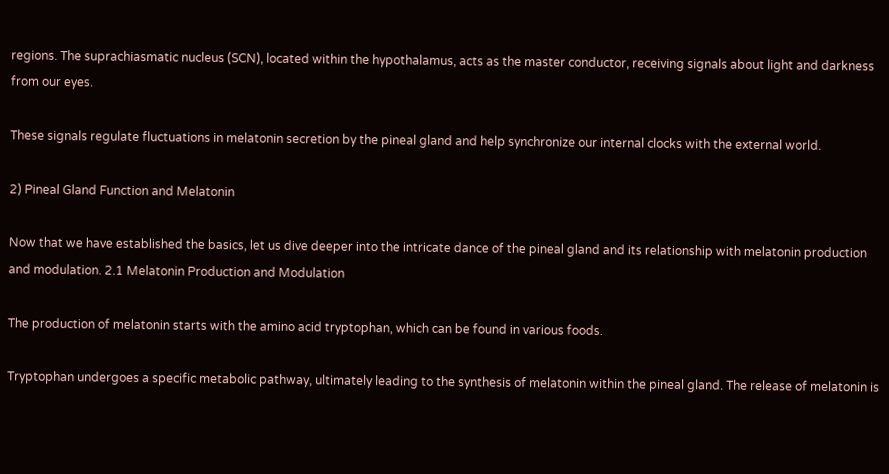regions. The suprachiasmatic nucleus (SCN), located within the hypothalamus, acts as the master conductor, receiving signals about light and darkness from our eyes.

These signals regulate fluctuations in melatonin secretion by the pineal gland and help synchronize our internal clocks with the external world.

2) Pineal Gland Function and Melatonin

Now that we have established the basics, let us dive deeper into the intricate dance of the pineal gland and its relationship with melatonin production and modulation. 2.1 Melatonin Production and Modulation

The production of melatonin starts with the amino acid tryptophan, which can be found in various foods.

Tryptophan undergoes a specific metabolic pathway, ultimately leading to the synthesis of melatonin within the pineal gland. The release of melatonin is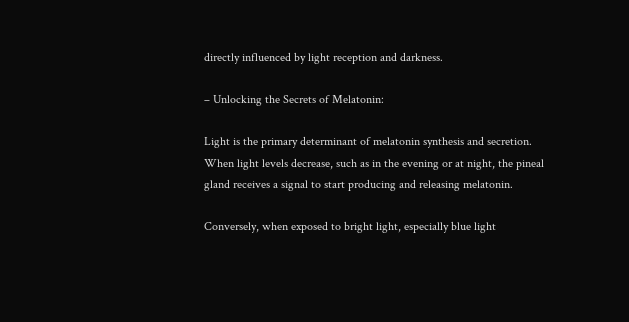directly influenced by light reception and darkness.

– Unlocking the Secrets of Melatonin:

Light is the primary determinant of melatonin synthesis and secretion. When light levels decrease, such as in the evening or at night, the pineal gland receives a signal to start producing and releasing melatonin.

Conversely, when exposed to bright light, especially blue light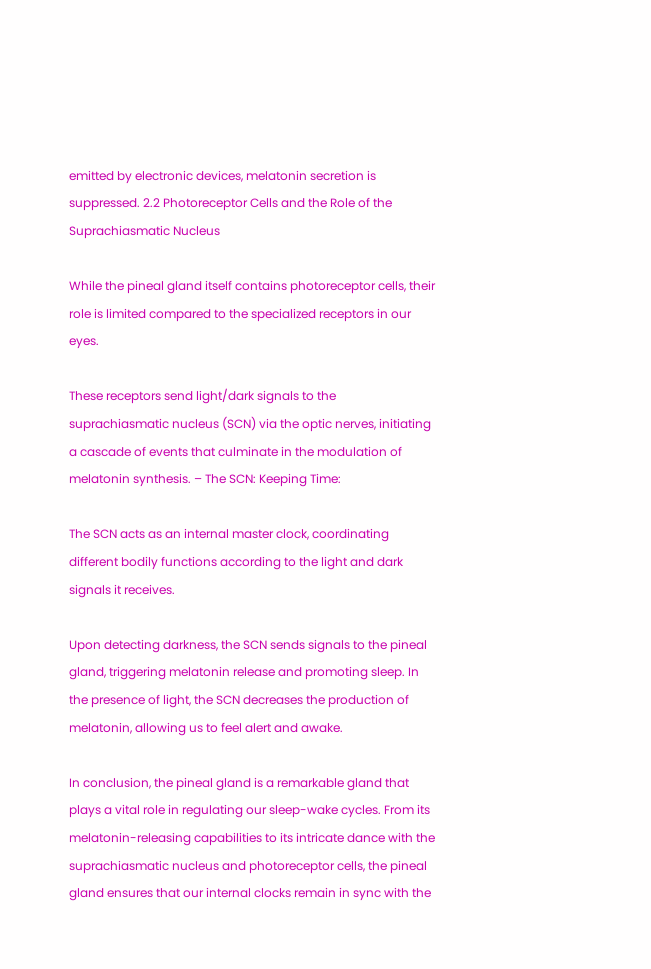emitted by electronic devices, melatonin secretion is suppressed. 2.2 Photoreceptor Cells and the Role of the Suprachiasmatic Nucleus

While the pineal gland itself contains photoreceptor cells, their role is limited compared to the specialized receptors in our eyes.

These receptors send light/dark signals to the suprachiasmatic nucleus (SCN) via the optic nerves, initiating a cascade of events that culminate in the modulation of melatonin synthesis. – The SCN: Keeping Time:

The SCN acts as an internal master clock, coordinating different bodily functions according to the light and dark signals it receives.

Upon detecting darkness, the SCN sends signals to the pineal gland, triggering melatonin release and promoting sleep. In the presence of light, the SCN decreases the production of melatonin, allowing us to feel alert and awake.

In conclusion, the pineal gland is a remarkable gland that plays a vital role in regulating our sleep-wake cycles. From its melatonin-releasing capabilities to its intricate dance with the suprachiasmatic nucleus and photoreceptor cells, the pineal gland ensures that our internal clocks remain in sync with the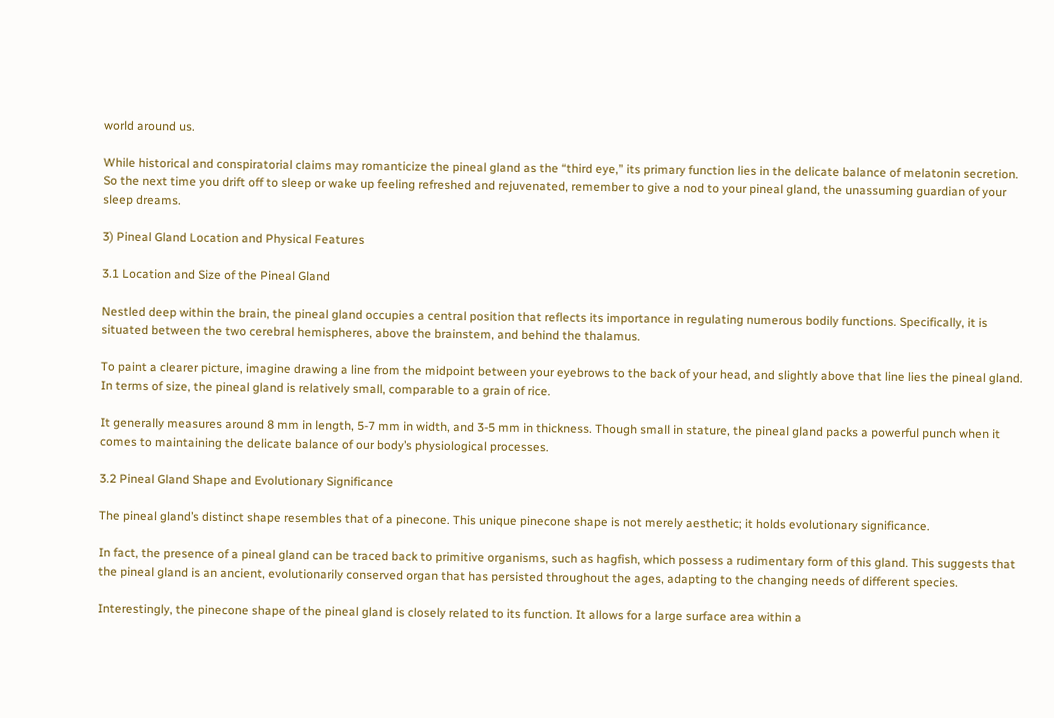world around us.

While historical and conspiratorial claims may romanticize the pineal gland as the “third eye,” its primary function lies in the delicate balance of melatonin secretion. So the next time you drift off to sleep or wake up feeling refreshed and rejuvenated, remember to give a nod to your pineal gland, the unassuming guardian of your sleep dreams.

3) Pineal Gland Location and Physical Features

3.1 Location and Size of the Pineal Gland

Nestled deep within the brain, the pineal gland occupies a central position that reflects its importance in regulating numerous bodily functions. Specifically, it is situated between the two cerebral hemispheres, above the brainstem, and behind the thalamus.

To paint a clearer picture, imagine drawing a line from the midpoint between your eyebrows to the back of your head, and slightly above that line lies the pineal gland. In terms of size, the pineal gland is relatively small, comparable to a grain of rice.

It generally measures around 8 mm in length, 5-7 mm in width, and 3-5 mm in thickness. Though small in stature, the pineal gland packs a powerful punch when it comes to maintaining the delicate balance of our body’s physiological processes.

3.2 Pineal Gland Shape and Evolutionary Significance

The pineal gland’s distinct shape resembles that of a pinecone. This unique pinecone shape is not merely aesthetic; it holds evolutionary significance.

In fact, the presence of a pineal gland can be traced back to primitive organisms, such as hagfish, which possess a rudimentary form of this gland. This suggests that the pineal gland is an ancient, evolutionarily conserved organ that has persisted throughout the ages, adapting to the changing needs of different species.

Interestingly, the pinecone shape of the pineal gland is closely related to its function. It allows for a large surface area within a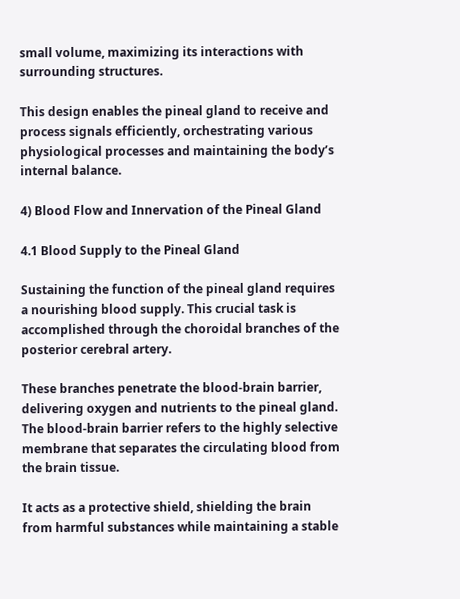small volume, maximizing its interactions with surrounding structures.

This design enables the pineal gland to receive and process signals efficiently, orchestrating various physiological processes and maintaining the body’s internal balance.

4) Blood Flow and Innervation of the Pineal Gland

4.1 Blood Supply to the Pineal Gland

Sustaining the function of the pineal gland requires a nourishing blood supply. This crucial task is accomplished through the choroidal branches of the posterior cerebral artery.

These branches penetrate the blood-brain barrier, delivering oxygen and nutrients to the pineal gland. The blood-brain barrier refers to the highly selective membrane that separates the circulating blood from the brain tissue.

It acts as a protective shield, shielding the brain from harmful substances while maintaining a stable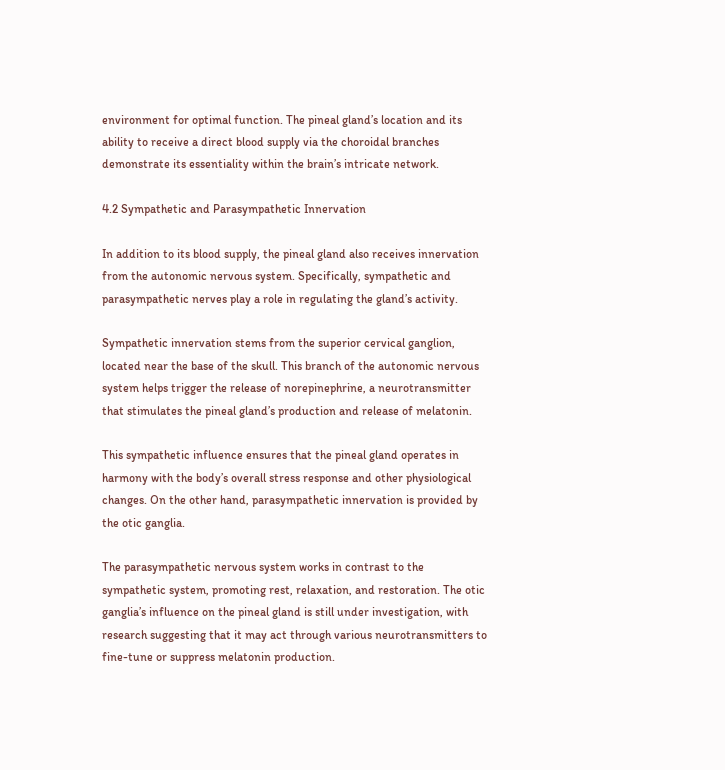environment for optimal function. The pineal gland’s location and its ability to receive a direct blood supply via the choroidal branches demonstrate its essentiality within the brain’s intricate network.

4.2 Sympathetic and Parasympathetic Innervation

In addition to its blood supply, the pineal gland also receives innervation from the autonomic nervous system. Specifically, sympathetic and parasympathetic nerves play a role in regulating the gland’s activity.

Sympathetic innervation stems from the superior cervical ganglion, located near the base of the skull. This branch of the autonomic nervous system helps trigger the release of norepinephrine, a neurotransmitter that stimulates the pineal gland’s production and release of melatonin.

This sympathetic influence ensures that the pineal gland operates in harmony with the body’s overall stress response and other physiological changes. On the other hand, parasympathetic innervation is provided by the otic ganglia.

The parasympathetic nervous system works in contrast to the sympathetic system, promoting rest, relaxation, and restoration. The otic ganglia’s influence on the pineal gland is still under investigation, with research suggesting that it may act through various neurotransmitters to fine-tune or suppress melatonin production.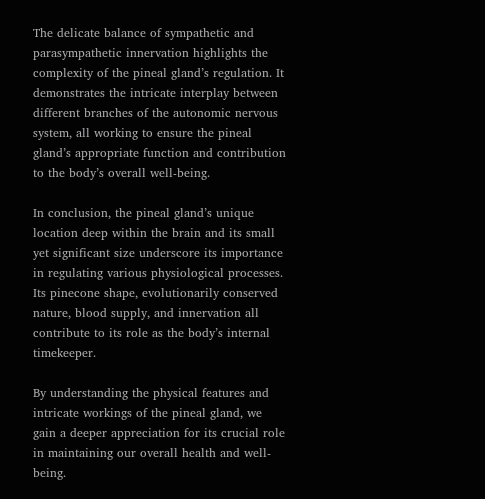The delicate balance of sympathetic and parasympathetic innervation highlights the complexity of the pineal gland’s regulation. It demonstrates the intricate interplay between different branches of the autonomic nervous system, all working to ensure the pineal gland’s appropriate function and contribution to the body’s overall well-being.

In conclusion, the pineal gland’s unique location deep within the brain and its small yet significant size underscore its importance in regulating various physiological processes. Its pinecone shape, evolutionarily conserved nature, blood supply, and innervation all contribute to its role as the body’s internal timekeeper.

By understanding the physical features and intricate workings of the pineal gland, we gain a deeper appreciation for its crucial role in maintaining our overall health and well-being.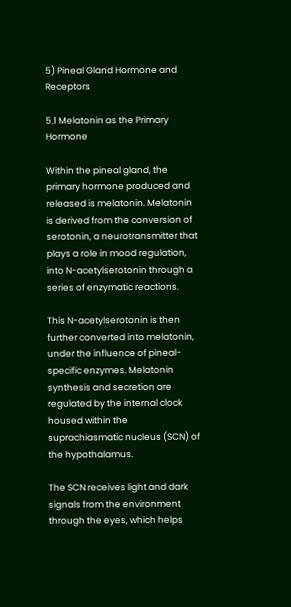5) Pineal Gland Hormone and Receptors

5.1 Melatonin as the Primary Hormone

Within the pineal gland, the primary hormone produced and released is melatonin. Melatonin is derived from the conversion of serotonin, a neurotransmitter that plays a role in mood regulation, into N-acetylserotonin through a series of enzymatic reactions.

This N-acetylserotonin is then further converted into melatonin, under the influence of pineal-specific enzymes. Melatonin synthesis and secretion are regulated by the internal clock housed within the suprachiasmatic nucleus (SCN) of the hypothalamus.

The SCN receives light and dark signals from the environment through the eyes, which helps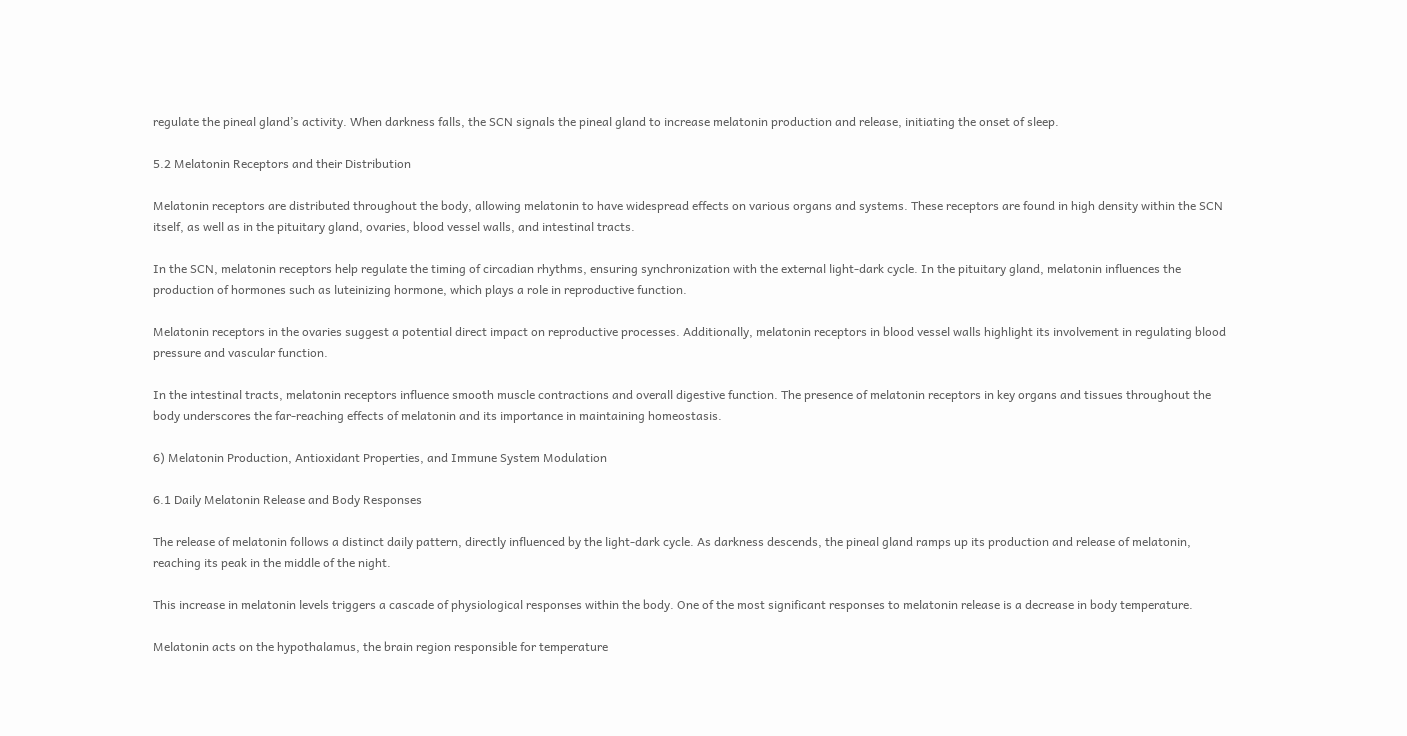regulate the pineal gland’s activity. When darkness falls, the SCN signals the pineal gland to increase melatonin production and release, initiating the onset of sleep.

5.2 Melatonin Receptors and their Distribution

Melatonin receptors are distributed throughout the body, allowing melatonin to have widespread effects on various organs and systems. These receptors are found in high density within the SCN itself, as well as in the pituitary gland, ovaries, blood vessel walls, and intestinal tracts.

In the SCN, melatonin receptors help regulate the timing of circadian rhythms, ensuring synchronization with the external light-dark cycle. In the pituitary gland, melatonin influences the production of hormones such as luteinizing hormone, which plays a role in reproductive function.

Melatonin receptors in the ovaries suggest a potential direct impact on reproductive processes. Additionally, melatonin receptors in blood vessel walls highlight its involvement in regulating blood pressure and vascular function.

In the intestinal tracts, melatonin receptors influence smooth muscle contractions and overall digestive function. The presence of melatonin receptors in key organs and tissues throughout the body underscores the far-reaching effects of melatonin and its importance in maintaining homeostasis.

6) Melatonin Production, Antioxidant Properties, and Immune System Modulation

6.1 Daily Melatonin Release and Body Responses

The release of melatonin follows a distinct daily pattern, directly influenced by the light-dark cycle. As darkness descends, the pineal gland ramps up its production and release of melatonin, reaching its peak in the middle of the night.

This increase in melatonin levels triggers a cascade of physiological responses within the body. One of the most significant responses to melatonin release is a decrease in body temperature.

Melatonin acts on the hypothalamus, the brain region responsible for temperature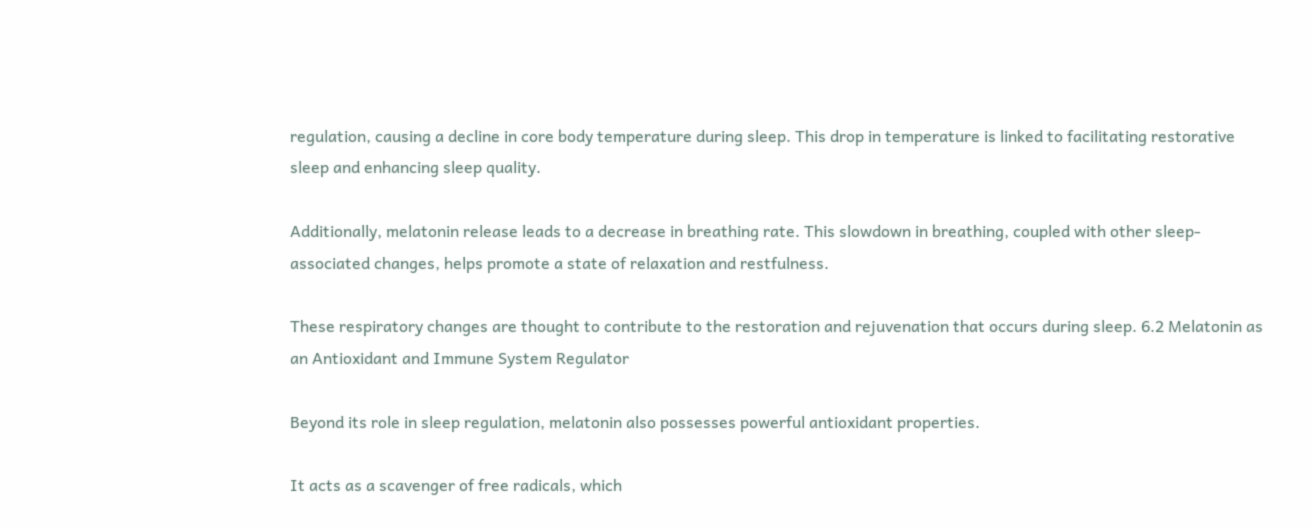regulation, causing a decline in core body temperature during sleep. This drop in temperature is linked to facilitating restorative sleep and enhancing sleep quality.

Additionally, melatonin release leads to a decrease in breathing rate. This slowdown in breathing, coupled with other sleep-associated changes, helps promote a state of relaxation and restfulness.

These respiratory changes are thought to contribute to the restoration and rejuvenation that occurs during sleep. 6.2 Melatonin as an Antioxidant and Immune System Regulator

Beyond its role in sleep regulation, melatonin also possesses powerful antioxidant properties.

It acts as a scavenger of free radicals, which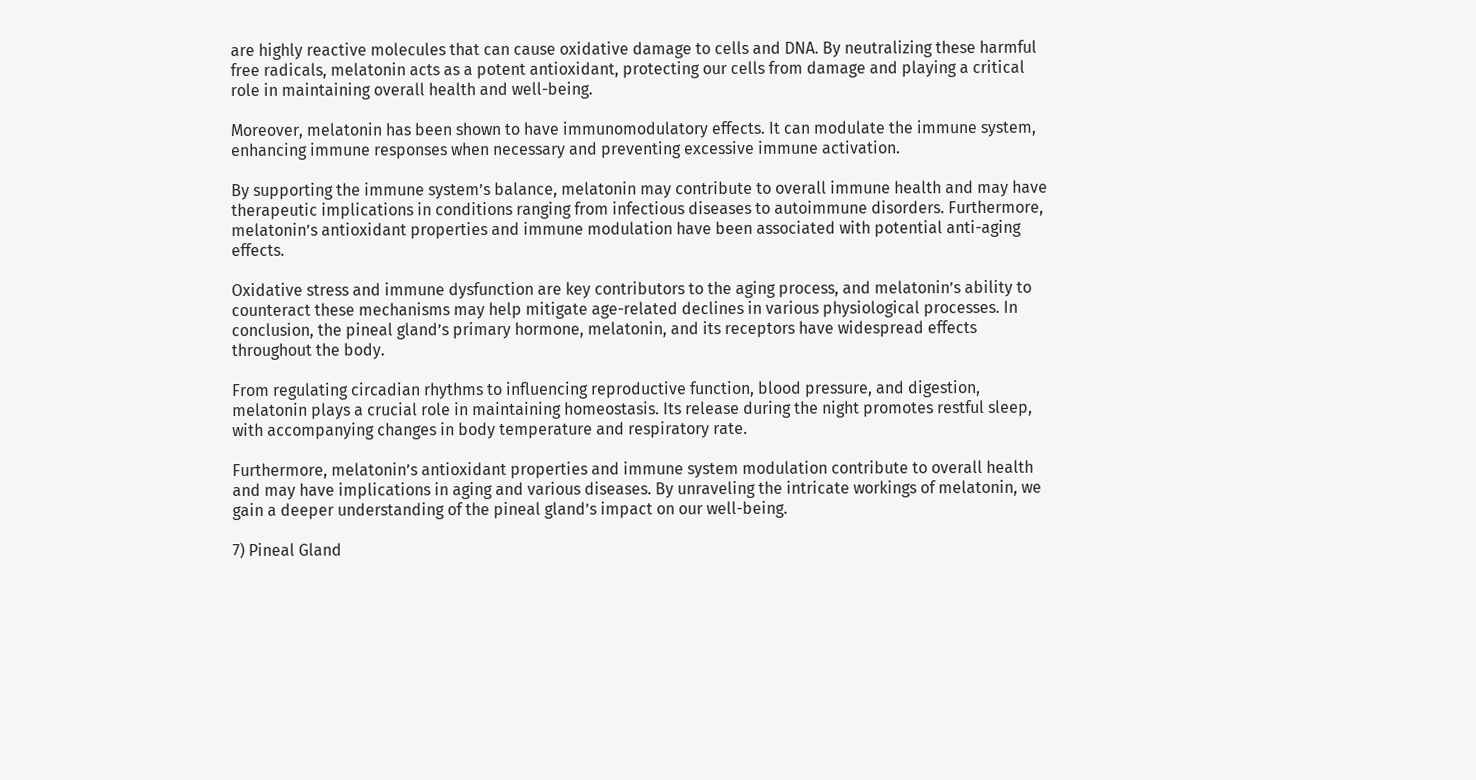are highly reactive molecules that can cause oxidative damage to cells and DNA. By neutralizing these harmful free radicals, melatonin acts as a potent antioxidant, protecting our cells from damage and playing a critical role in maintaining overall health and well-being.

Moreover, melatonin has been shown to have immunomodulatory effects. It can modulate the immune system, enhancing immune responses when necessary and preventing excessive immune activation.

By supporting the immune system’s balance, melatonin may contribute to overall immune health and may have therapeutic implications in conditions ranging from infectious diseases to autoimmune disorders. Furthermore, melatonin’s antioxidant properties and immune modulation have been associated with potential anti-aging effects.

Oxidative stress and immune dysfunction are key contributors to the aging process, and melatonin’s ability to counteract these mechanisms may help mitigate age-related declines in various physiological processes. In conclusion, the pineal gland’s primary hormone, melatonin, and its receptors have widespread effects throughout the body.

From regulating circadian rhythms to influencing reproductive function, blood pressure, and digestion, melatonin plays a crucial role in maintaining homeostasis. Its release during the night promotes restful sleep, with accompanying changes in body temperature and respiratory rate.

Furthermore, melatonin’s antioxidant properties and immune system modulation contribute to overall health and may have implications in aging and various diseases. By unraveling the intricate workings of melatonin, we gain a deeper understanding of the pineal gland’s impact on our well-being.

7) Pineal Gland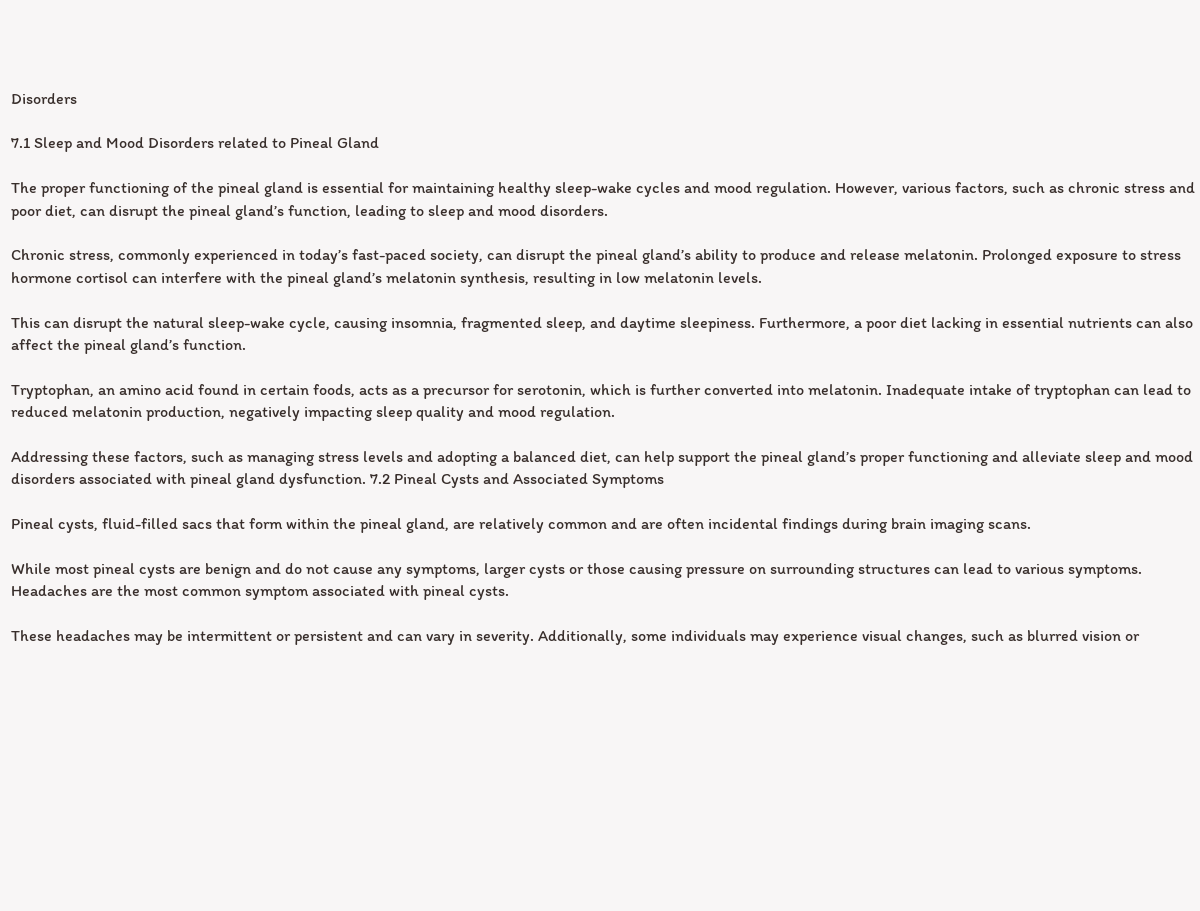Disorders

7.1 Sleep and Mood Disorders related to Pineal Gland

The proper functioning of the pineal gland is essential for maintaining healthy sleep-wake cycles and mood regulation. However, various factors, such as chronic stress and poor diet, can disrupt the pineal gland’s function, leading to sleep and mood disorders.

Chronic stress, commonly experienced in today’s fast-paced society, can disrupt the pineal gland’s ability to produce and release melatonin. Prolonged exposure to stress hormone cortisol can interfere with the pineal gland’s melatonin synthesis, resulting in low melatonin levels.

This can disrupt the natural sleep-wake cycle, causing insomnia, fragmented sleep, and daytime sleepiness. Furthermore, a poor diet lacking in essential nutrients can also affect the pineal gland’s function.

Tryptophan, an amino acid found in certain foods, acts as a precursor for serotonin, which is further converted into melatonin. Inadequate intake of tryptophan can lead to reduced melatonin production, negatively impacting sleep quality and mood regulation.

Addressing these factors, such as managing stress levels and adopting a balanced diet, can help support the pineal gland’s proper functioning and alleviate sleep and mood disorders associated with pineal gland dysfunction. 7.2 Pineal Cysts and Associated Symptoms

Pineal cysts, fluid-filled sacs that form within the pineal gland, are relatively common and are often incidental findings during brain imaging scans.

While most pineal cysts are benign and do not cause any symptoms, larger cysts or those causing pressure on surrounding structures can lead to various symptoms. Headaches are the most common symptom associated with pineal cysts.

These headaches may be intermittent or persistent and can vary in severity. Additionally, some individuals may experience visual changes, such as blurred vision or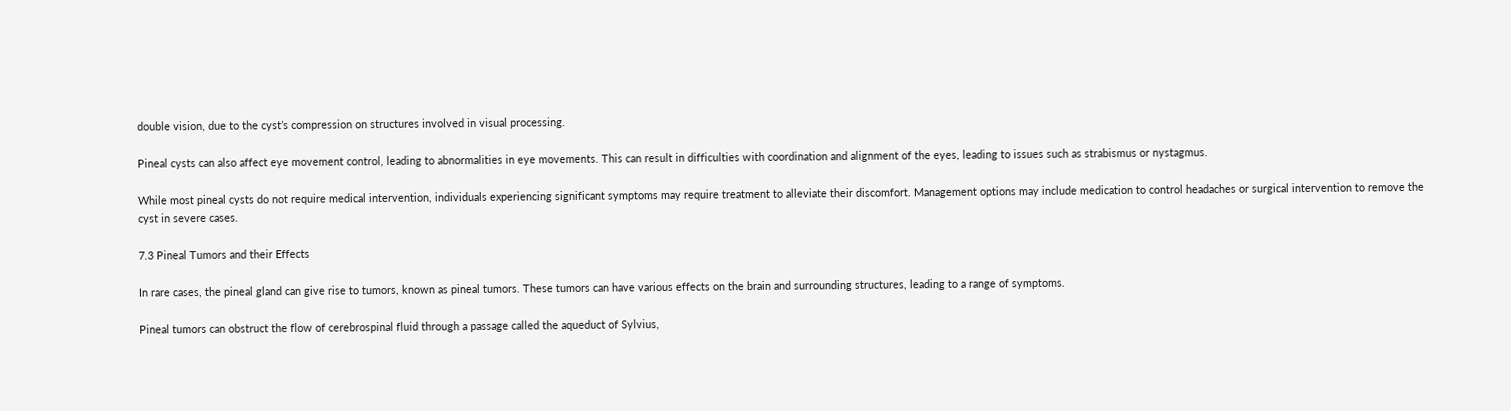double vision, due to the cyst’s compression on structures involved in visual processing.

Pineal cysts can also affect eye movement control, leading to abnormalities in eye movements. This can result in difficulties with coordination and alignment of the eyes, leading to issues such as strabismus or nystagmus.

While most pineal cysts do not require medical intervention, individuals experiencing significant symptoms may require treatment to alleviate their discomfort. Management options may include medication to control headaches or surgical intervention to remove the cyst in severe cases.

7.3 Pineal Tumors and their Effects

In rare cases, the pineal gland can give rise to tumors, known as pineal tumors. These tumors can have various effects on the brain and surrounding structures, leading to a range of symptoms.

Pineal tumors can obstruct the flow of cerebrospinal fluid through a passage called the aqueduct of Sylvius,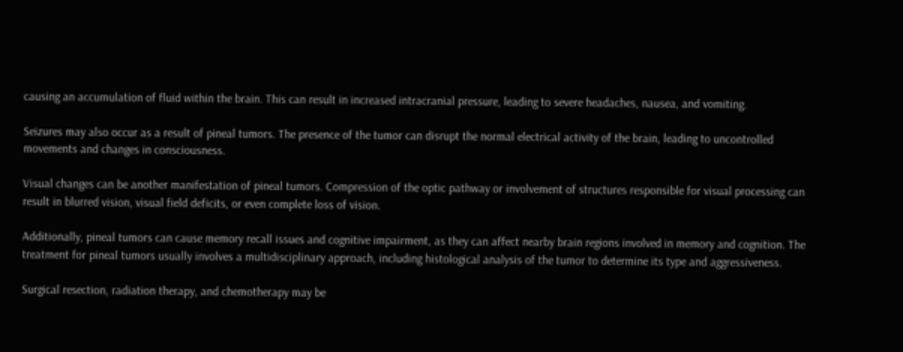causing an accumulation of fluid within the brain. This can result in increased intracranial pressure, leading to severe headaches, nausea, and vomiting.

Seizures may also occur as a result of pineal tumors. The presence of the tumor can disrupt the normal electrical activity of the brain, leading to uncontrolled movements and changes in consciousness.

Visual changes can be another manifestation of pineal tumors. Compression of the optic pathway or involvement of structures responsible for visual processing can result in blurred vision, visual field deficits, or even complete loss of vision.

Additionally, pineal tumors can cause memory recall issues and cognitive impairment, as they can affect nearby brain regions involved in memory and cognition. The treatment for pineal tumors usually involves a multidisciplinary approach, including histological analysis of the tumor to determine its type and aggressiveness.

Surgical resection, radiation therapy, and chemotherapy may be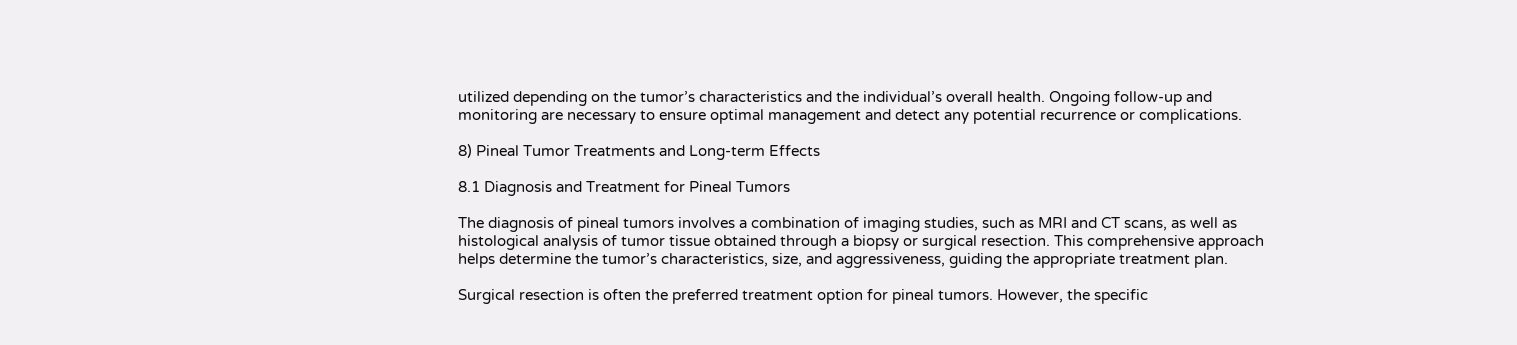utilized depending on the tumor’s characteristics and the individual’s overall health. Ongoing follow-up and monitoring are necessary to ensure optimal management and detect any potential recurrence or complications.

8) Pineal Tumor Treatments and Long-term Effects

8.1 Diagnosis and Treatment for Pineal Tumors

The diagnosis of pineal tumors involves a combination of imaging studies, such as MRI and CT scans, as well as histological analysis of tumor tissue obtained through a biopsy or surgical resection. This comprehensive approach helps determine the tumor’s characteristics, size, and aggressiveness, guiding the appropriate treatment plan.

Surgical resection is often the preferred treatment option for pineal tumors. However, the specific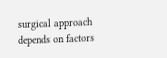surgical approach depends on factors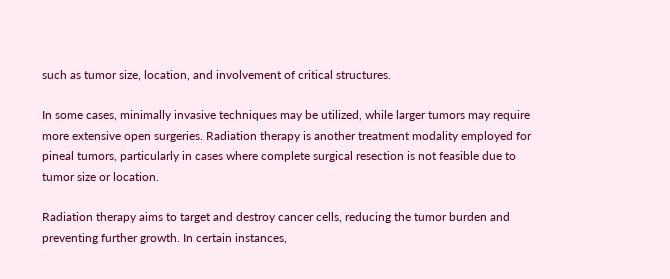such as tumor size, location, and involvement of critical structures.

In some cases, minimally invasive techniques may be utilized, while larger tumors may require more extensive open surgeries. Radiation therapy is another treatment modality employed for pineal tumors, particularly in cases where complete surgical resection is not feasible due to tumor size or location.

Radiation therapy aims to target and destroy cancer cells, reducing the tumor burden and preventing further growth. In certain instances,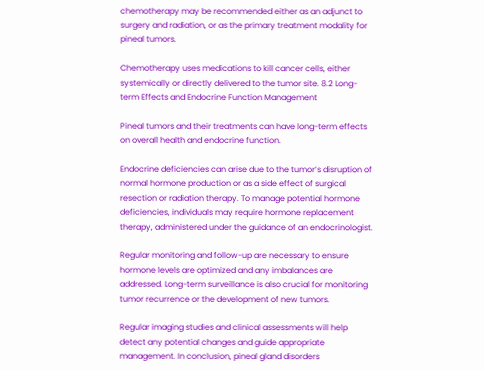chemotherapy may be recommended either as an adjunct to surgery and radiation, or as the primary treatment modality for pineal tumors.

Chemotherapy uses medications to kill cancer cells, either systemically or directly delivered to the tumor site. 8.2 Long-term Effects and Endocrine Function Management

Pineal tumors and their treatments can have long-term effects on overall health and endocrine function.

Endocrine deficiencies can arise due to the tumor’s disruption of normal hormone production or as a side effect of surgical resection or radiation therapy. To manage potential hormone deficiencies, individuals may require hormone replacement therapy, administered under the guidance of an endocrinologist.

Regular monitoring and follow-up are necessary to ensure hormone levels are optimized and any imbalances are addressed. Long-term surveillance is also crucial for monitoring tumor recurrence or the development of new tumors.

Regular imaging studies and clinical assessments will help detect any potential changes and guide appropriate management. In conclusion, pineal gland disorders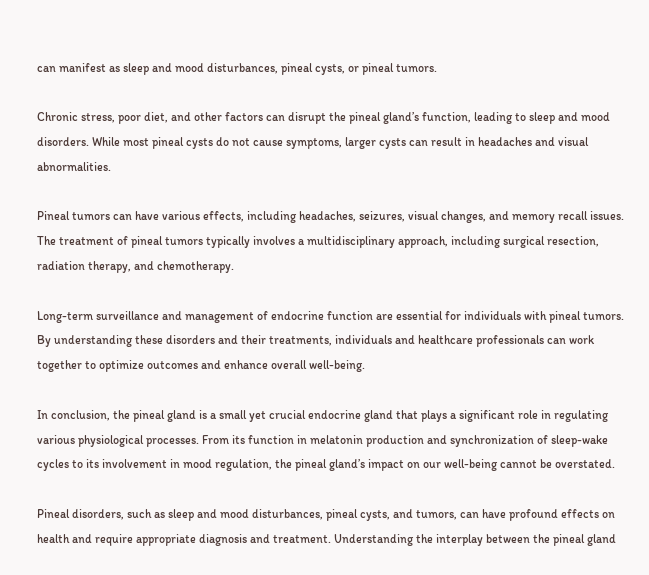can manifest as sleep and mood disturbances, pineal cysts, or pineal tumors.

Chronic stress, poor diet, and other factors can disrupt the pineal gland’s function, leading to sleep and mood disorders. While most pineal cysts do not cause symptoms, larger cysts can result in headaches and visual abnormalities.

Pineal tumors can have various effects, including headaches, seizures, visual changes, and memory recall issues. The treatment of pineal tumors typically involves a multidisciplinary approach, including surgical resection, radiation therapy, and chemotherapy.

Long-term surveillance and management of endocrine function are essential for individuals with pineal tumors. By understanding these disorders and their treatments, individuals and healthcare professionals can work together to optimize outcomes and enhance overall well-being.

In conclusion, the pineal gland is a small yet crucial endocrine gland that plays a significant role in regulating various physiological processes. From its function in melatonin production and synchronization of sleep-wake cycles to its involvement in mood regulation, the pineal gland’s impact on our well-being cannot be overstated.

Pineal disorders, such as sleep and mood disturbances, pineal cysts, and tumors, can have profound effects on health and require appropriate diagnosis and treatment. Understanding the interplay between the pineal gland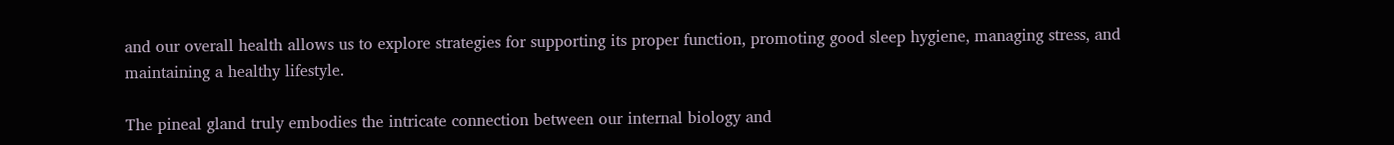and our overall health allows us to explore strategies for supporting its proper function, promoting good sleep hygiene, managing stress, and maintaining a healthy lifestyle.

The pineal gland truly embodies the intricate connection between our internal biology and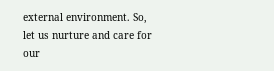external environment. So, let us nurture and care for our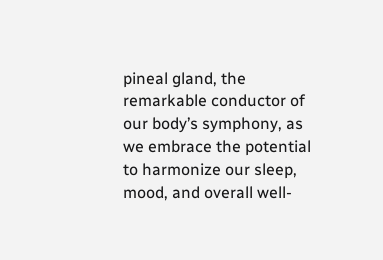pineal gland, the remarkable conductor of our body’s symphony, as we embrace the potential to harmonize our sleep, mood, and overall well-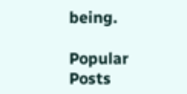being.

Popular Posts